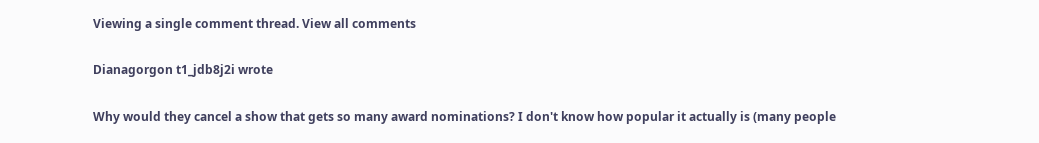Viewing a single comment thread. View all comments

Dianagorgon t1_jdb8j2i wrote

Why would they cancel a show that gets so many award nominations? I don't know how popular it actually is (many people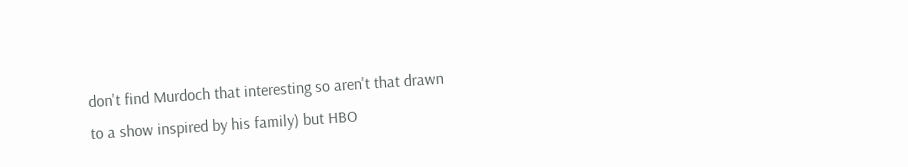don't find Murdoch that interesting so aren't that drawn to a show inspired by his family) but HBO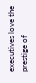executives love the prestige of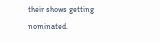their shows getting nominated.